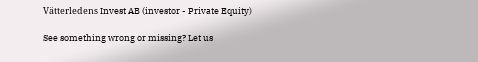Vätterledens Invest AB (investor - Private Equity)

See something wrong or missing? Let us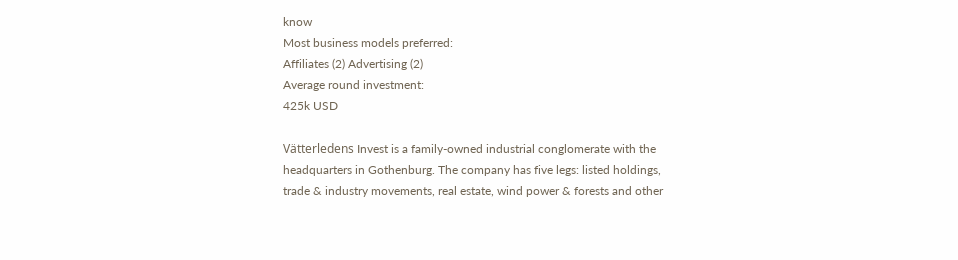know
Most business models preferred:
Affiliates (2) Advertising (2)
Average round investment:
425k USD

Vätterledens Invest is a family-owned industrial conglomerate with the headquarters in Gothenburg. The company has five legs: listed holdings, trade & industry movements, real estate, wind power & forests and other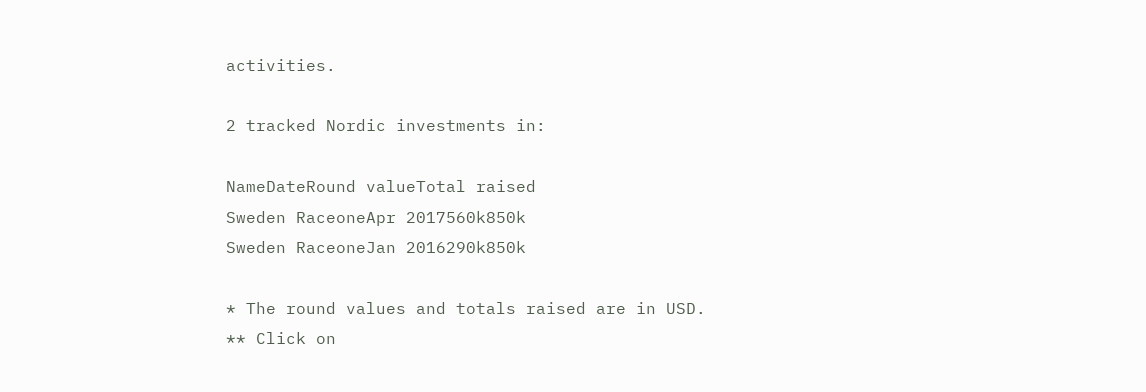activities.

2 tracked Nordic investments in:

NameDateRound valueTotal raised
Sweden RaceoneApr 2017560k850k
Sweden RaceoneJan 2016290k850k

* The round values and totals raised are in USD.
** Click on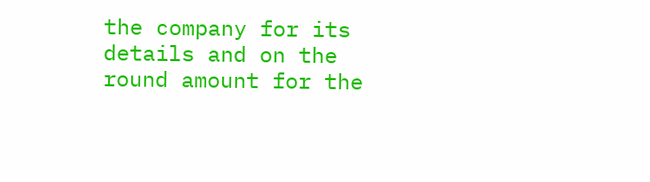the company for its details and on the round amount for the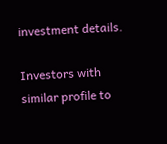investment details.

Investors with similar profile to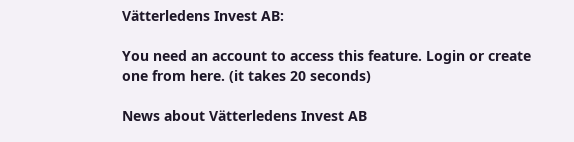Vätterledens Invest AB:

You need an account to access this feature. Login or create one from here. (it takes 20 seconds)

News about Vätterledens Invest AB